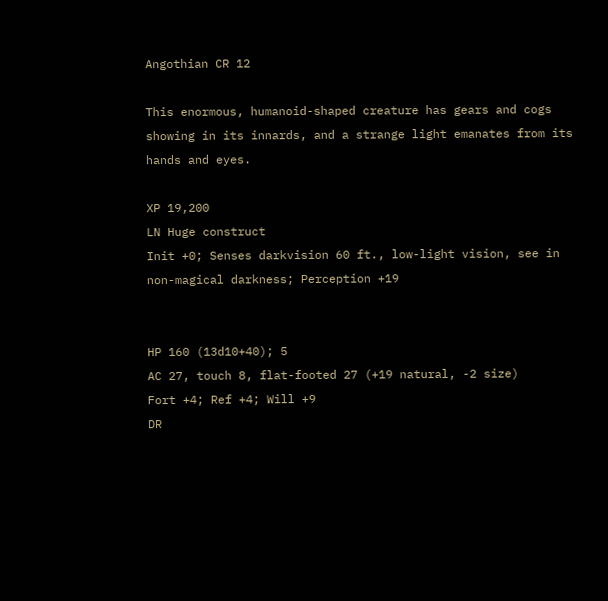Angothian CR 12

This enormous, humanoid-shaped creature has gears and cogs showing in its innards, and a strange light emanates from its hands and eyes.

XP 19,200
LN Huge construct
Init +0; Senses darkvision 60 ft., low-light vision, see in non-magical darkness; Perception +19


HP 160 (13d10+40); 5
AC 27, touch 8, flat-footed 27 (+19 natural, -2 size)
Fort +4; Ref +4; Will +9
DR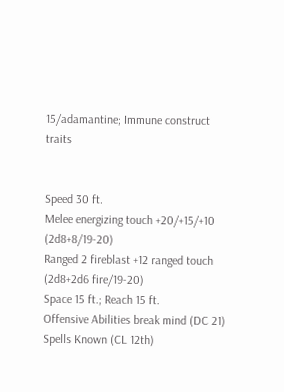15/adamantine; Immune construct traits


Speed 30 ft.
Melee energizing touch +20/+15/+10 (2d8+8/19-20)
Ranged 2 fireblast +12 ranged touch (2d8+2d6 fire/19-20)
Space 15 ft.; Reach 15 ft.
Offensive Abilities break mind (DC 21)
Spells Known (CL 12th)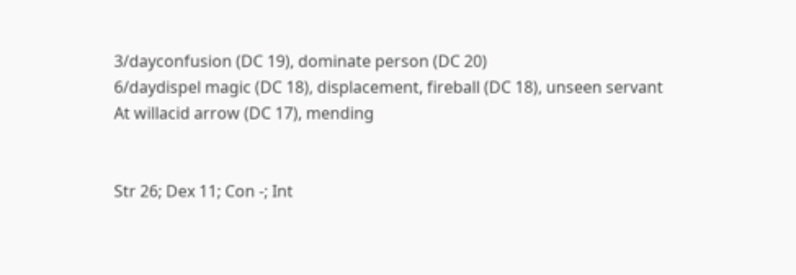3/dayconfusion (DC 19), dominate person (DC 20)
6/daydispel magic (DC 18), displacement, fireball (DC 18), unseen servant
At willacid arrow (DC 17), mending


Str 26; Dex 11; Con -; Int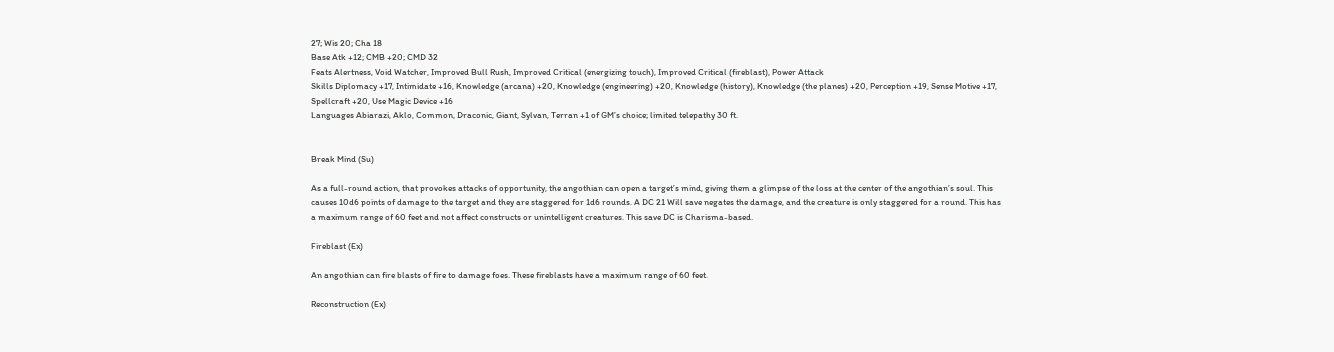27; Wis 20; Cha 18
Base Atk +12; CMB +20; CMD 32
Feats Alertness, Void Watcher, Improved Bull Rush, Improved Critical (energizing touch), Improved Critical (fireblast), Power Attack
Skills Diplomacy +17, Intimidate +16, Knowledge (arcana) +20, Knowledge (engineering) +20, Knowledge (history), Knowledge (the planes) +20, Perception +19, Sense Motive +17, Spellcraft +20, Use Magic Device +16
Languages Abiarazi, Aklo, Common, Draconic, Giant, Sylvan, Terran +1 of GM’s choice; limited telepathy 30 ft.


Break Mind (Su)

As a full-round action, that provokes attacks of opportunity, the angothian can open a target’s mind, giving them a glimpse of the loss at the center of the angothian’s soul. This causes 10d6 points of damage to the target and they are staggered for 1d6 rounds. A DC 21 Will save negates the damage, and the creature is only staggered for a round. This has a maximum range of 60 feet and not affect constructs or unintelligent creatures. This save DC is Charisma-based.

Fireblast (Ex)

An angothian can fire blasts of fire to damage foes. These fireblasts have a maximum range of 60 feet.

Reconstruction (Ex)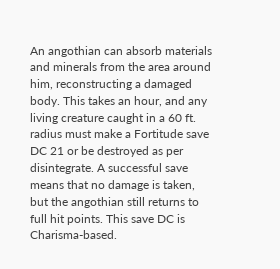An angothian can absorb materials and minerals from the area around him, reconstructing a damaged body. This takes an hour, and any living creature caught in a 60 ft. radius must make a Fortitude save DC 21 or be destroyed as per disintegrate. A successful save means that no damage is taken, but the angothian still returns to full hit points. This save DC is Charisma-based.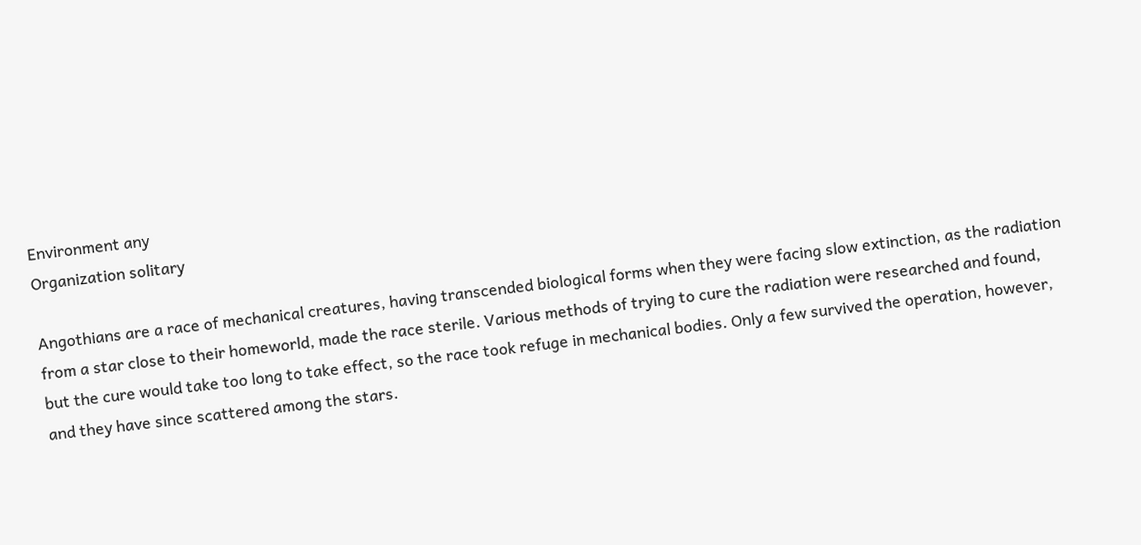Environment any
Organization solitary

Angothians are a race of mechanical creatures, having transcended biological forms when they were facing slow extinction, as the radiation from a star close to their homeworld, made the race sterile. Various methods of trying to cure the radiation were researched and found, but the cure would take too long to take effect, so the race took refuge in mechanical bodies. Only a few survived the operation, however, and they have since scattered among the stars.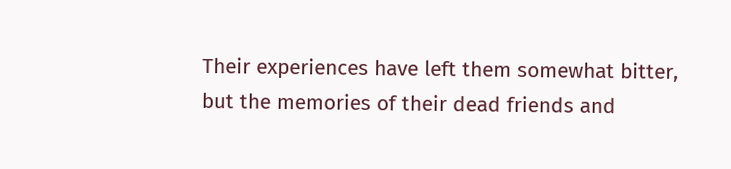Their experiences have left them somewhat bitter, but the memories of their dead friends and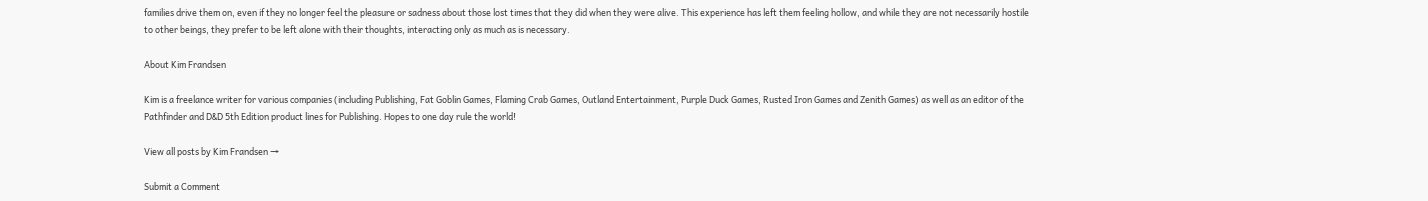families drive them on, even if they no longer feel the pleasure or sadness about those lost times that they did when they were alive. This experience has left them feeling hollow, and while they are not necessarily hostile to other beings, they prefer to be left alone with their thoughts, interacting only as much as is necessary.

About Kim Frandsen

Kim is a freelance writer for various companies (including Publishing, Fat Goblin Games, Flaming Crab Games, Outland Entertainment, Purple Duck Games, Rusted Iron Games and Zenith Games) as well as an editor of the Pathfinder and D&D 5th Edition product lines for Publishing. Hopes to one day rule the world!

View all posts by Kim Frandsen →

Submit a Comment